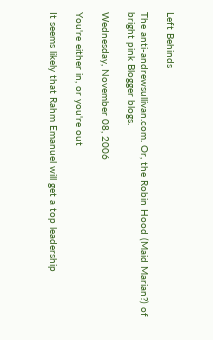Left Behinds

The anti-andrewsullivan.com. Or, the Robin Hood (Maid Marian?) of bright pink Blogger blogs.

Wednesday, November 08, 2006

You're either in, or you're out

It seems likely that Rahm Emanuel will get a top leadership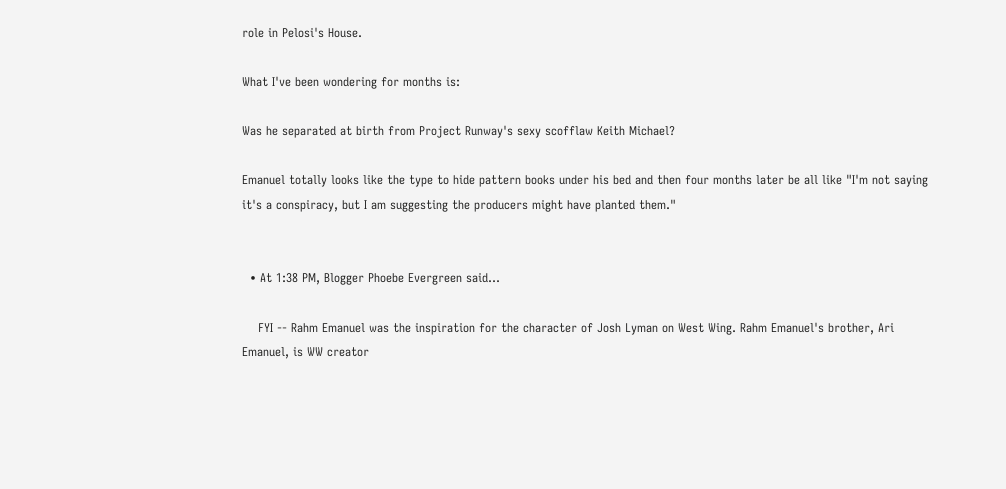role in Pelosi's House.

What I've been wondering for months is:

Was he separated at birth from Project Runway's sexy scofflaw Keith Michael?

Emanuel totally looks like the type to hide pattern books under his bed and then four months later be all like "I'm not saying it's a conspiracy, but I am suggesting the producers might have planted them."


  • At 1:38 PM, Blogger Phoebe Evergreen said…

    FYI -- Rahm Emanuel was the inspiration for the character of Josh Lyman on West Wing. Rahm Emanuel's brother, Ari Emanuel, is WW creator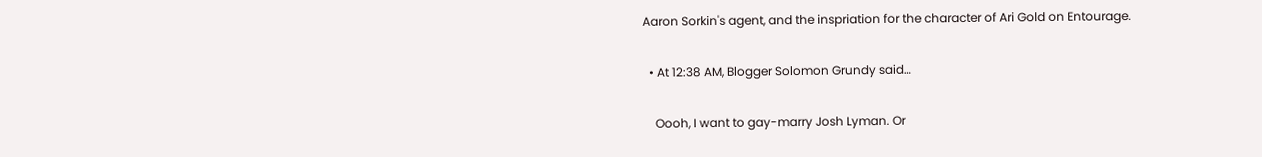Aaron Sorkin's agent, and the inspriation for the character of Ari Gold on Entourage.

  • At 12:38 AM, Blogger Solomon Grundy said…

    Oooh, I want to gay-marry Josh Lyman. Or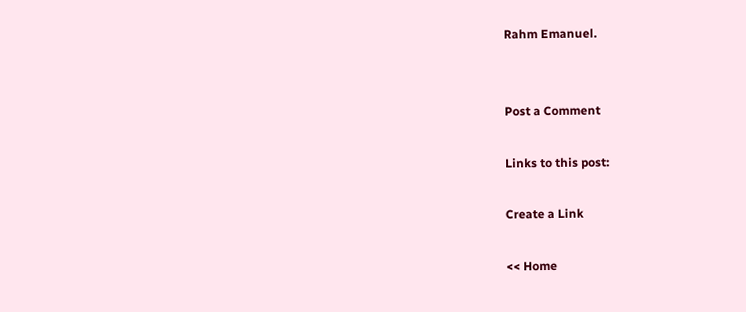Rahm Emanuel.


Post a Comment

Links to this post:

Create a Link

<< Home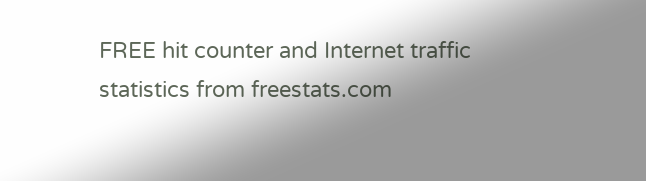FREE hit counter and Internet traffic statistics from freestats.com